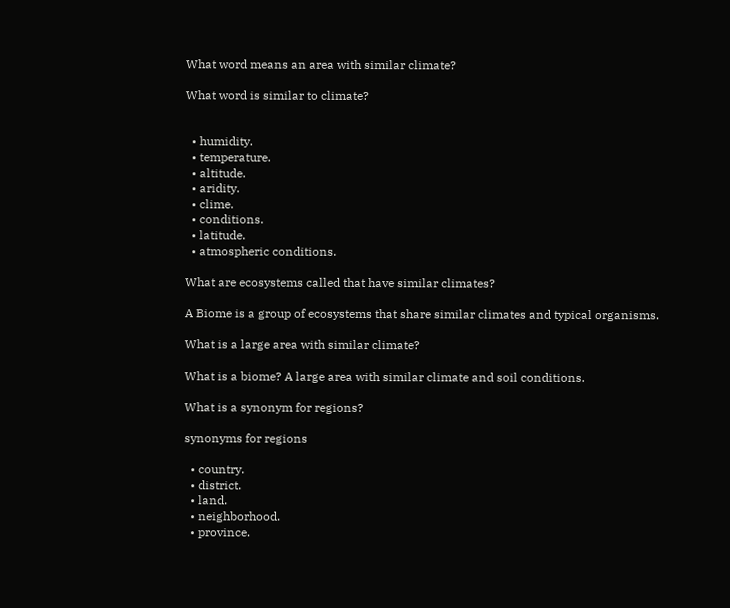What word means an area with similar climate?

What word is similar to climate?


  • humidity.
  • temperature.
  • altitude.
  • aridity.
  • clime.
  • conditions.
  • latitude.
  • atmospheric conditions.

What are ecosystems called that have similar climates?

A Biome is a group of ecosystems that share similar climates and typical organisms.

What is a large area with similar climate?

What is a biome? A large area with similar climate and soil conditions.

What is a synonym for regions?

synonyms for regions

  • country.
  • district.
  • land.
  • neighborhood.
  • province.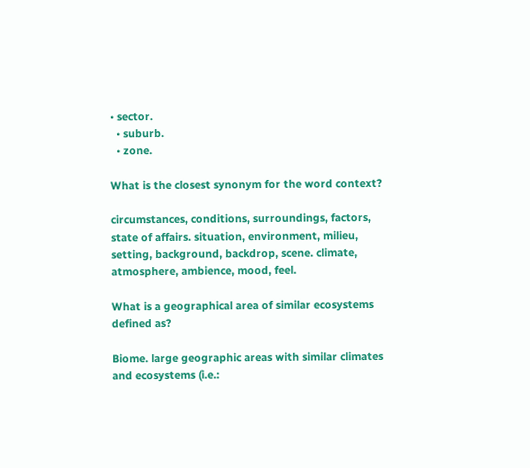• sector.
  • suburb.
  • zone.

What is the closest synonym for the word context?

circumstances, conditions, surroundings, factors, state of affairs. situation, environment, milieu, setting, background, backdrop, scene. climate, atmosphere, ambience, mood, feel.

What is a geographical area of similar ecosystems defined as?

Biome. large geographic areas with similar climates and ecosystems (i.e.: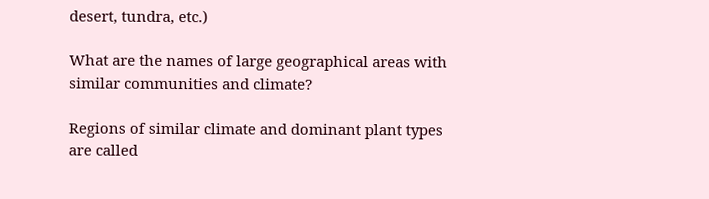desert, tundra, etc.)

What are the names of large geographical areas with similar communities and climate?

Regions of similar climate and dominant plant types are called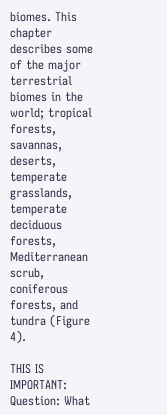biomes. This chapter describes some of the major terrestrial biomes in the world; tropical forests, savannas, deserts, temperate grasslands, temperate deciduous forests, Mediterranean scrub, coniferous forests, and tundra (Figure 4).

THIS IS IMPORTANT:  Question: What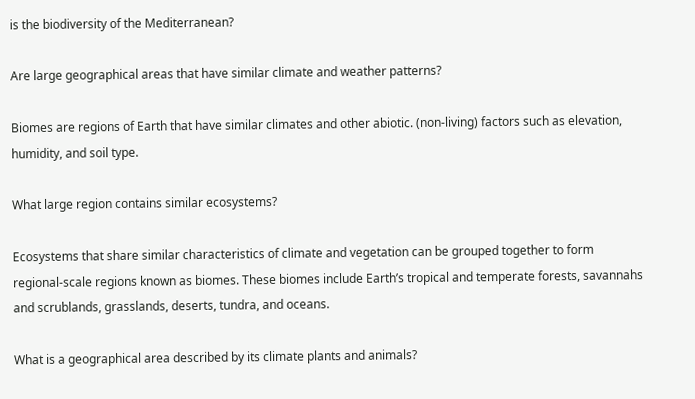is the biodiversity of the Mediterranean?

Are large geographical areas that have similar climate and weather patterns?

Biomes are regions of Earth that have similar climates and other abiotic. (non-living) factors such as elevation, humidity, and soil type.

What large region contains similar ecosystems?

Ecosystems that share similar characteristics of climate and vegetation can be grouped together to form regional-scale regions known as biomes. These biomes include Earth’s tropical and temperate forests, savannahs and scrublands, grasslands, deserts, tundra, and oceans.

What is a geographical area described by its climate plants and animals?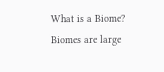What is a Biome? Biomes are large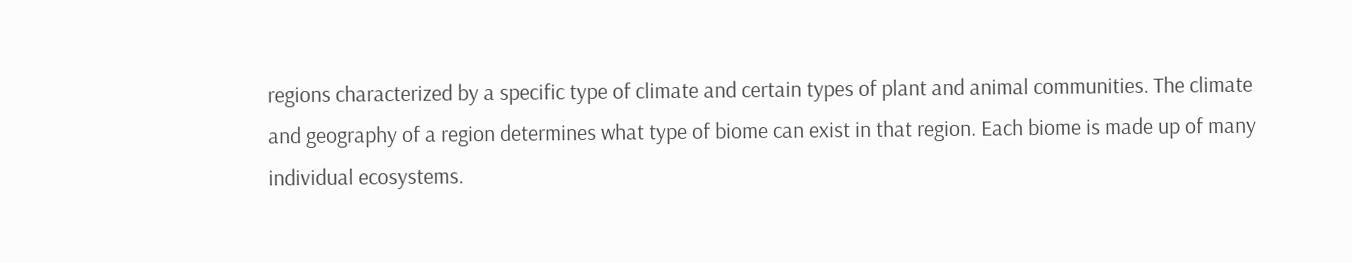regions characterized by a specific type of climate and certain types of plant and animal communities. The climate and geography of a region determines what type of biome can exist in that region. Each biome is made up of many individual ecosystems.